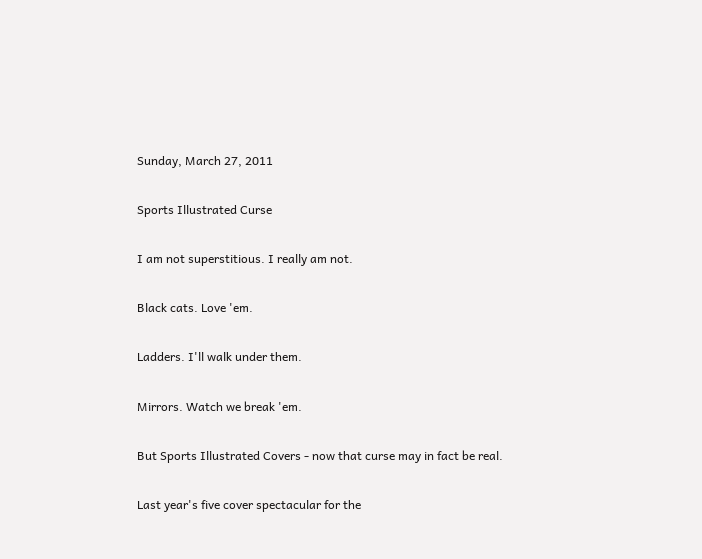Sunday, March 27, 2011

Sports Illustrated Curse

I am not superstitious. I really am not.

Black cats. Love 'em.

Ladders. I'll walk under them.

Mirrors. Watch we break 'em.

But Sports Illustrated Covers - now that curse may in fact be real.

Last year's five cover spectacular for the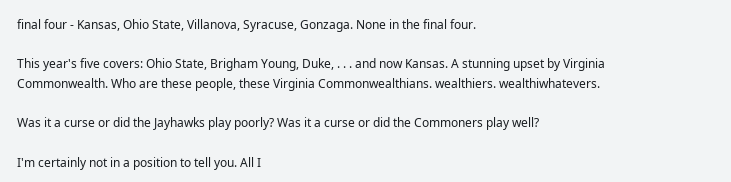final four - Kansas, Ohio State, Villanova, Syracuse, Gonzaga. None in the final four.

This year's five covers: Ohio State, Brigham Young, Duke, . . . and now Kansas. A stunning upset by Virginia Commonwealth. Who are these people, these Virginia Commonwealthians. wealthiers. wealthiwhatevers.

Was it a curse or did the Jayhawks play poorly? Was it a curse or did the Commoners play well?

I'm certainly not in a position to tell you. All I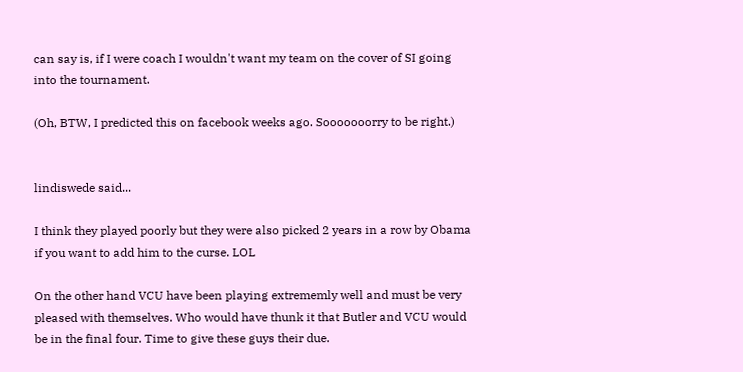can say is, if I were coach I wouldn't want my team on the cover of SI going into the tournament.

(Oh, BTW, I predicted this on facebook weeks ago. Sooooooorry to be right.)


lindiswede said...

I think they played poorly but they were also picked 2 years in a row by Obama if you want to add him to the curse. LOL

On the other hand VCU have been playing extrememly well and must be very pleased with themselves. Who would have thunk it that Butler and VCU would be in the final four. Time to give these guys their due.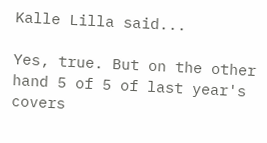Kalle Lilla said...

Yes, true. But on the other hand 5 of 5 of last year's covers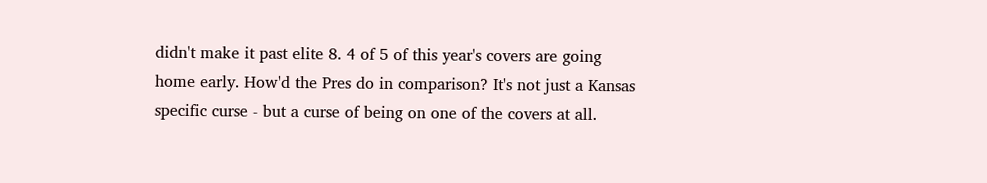didn't make it past elite 8. 4 of 5 of this year's covers are going home early. How'd the Pres do in comparison? It's not just a Kansas specific curse - but a curse of being on one of the covers at all.